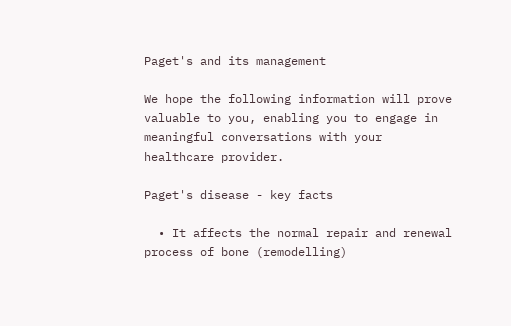Paget's and its management

We hope the following information will prove valuable to you, enabling you to engage in meaningful conversations with your healthcare provider.

Paget's disease - key facts

  • It affects the normal repair and renewal process of bone (remodelling)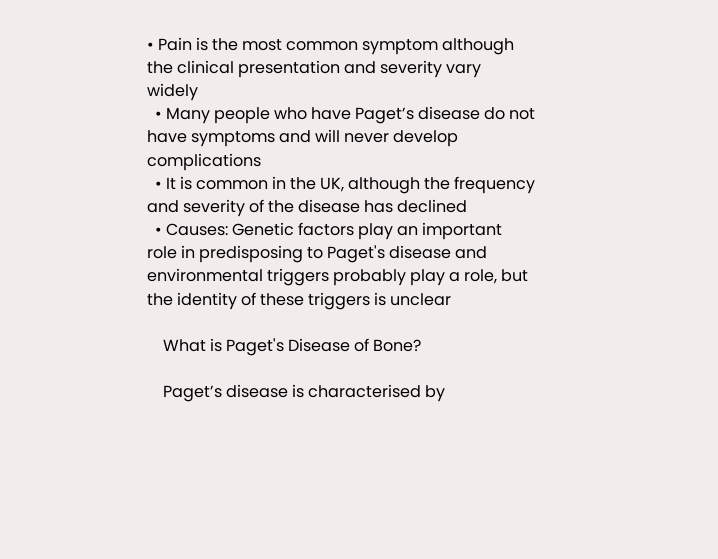• Pain is the most common symptom although the clinical presentation and severity vary widely
  • Many people who have Paget’s disease do not have symptoms and will never develop complications
  • It is common in the UK, although the frequency and severity of the disease has declined
  • Causes: Genetic factors play an important role in predisposing to Paget's disease and environmental triggers probably play a role, but the identity of these triggers is unclear

    What is Paget's Disease of Bone?

    Paget’s disease is characterised by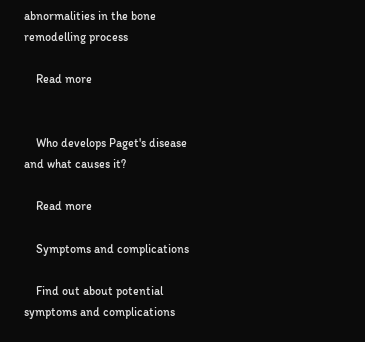abnormalities in the bone remodelling process

    Read more


    Who develops Paget's disease and what causes it?

    Read more

    Symptoms and complications

    Find out about potential symptoms and complications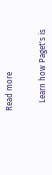Read more


    Learn how Paget's is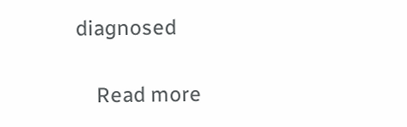diagnosed

    Read more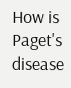How is Paget's disease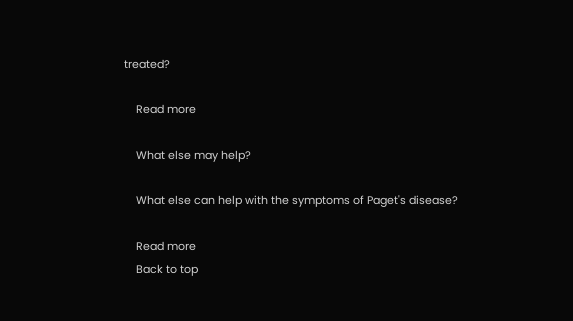treated?

    Read more

    What else may help?

    What else can help with the symptoms of Paget's disease?

    Read more
    Back to top